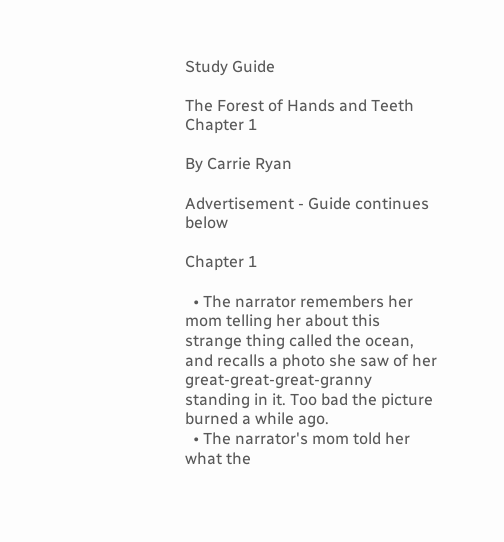Study Guide

The Forest of Hands and Teeth Chapter 1

By Carrie Ryan

Advertisement - Guide continues below

Chapter 1

  • The narrator remembers her mom telling her about this strange thing called the ocean, and recalls a photo she saw of her great-great-great-granny standing in it. Too bad the picture burned a while ago.
  • The narrator's mom told her what the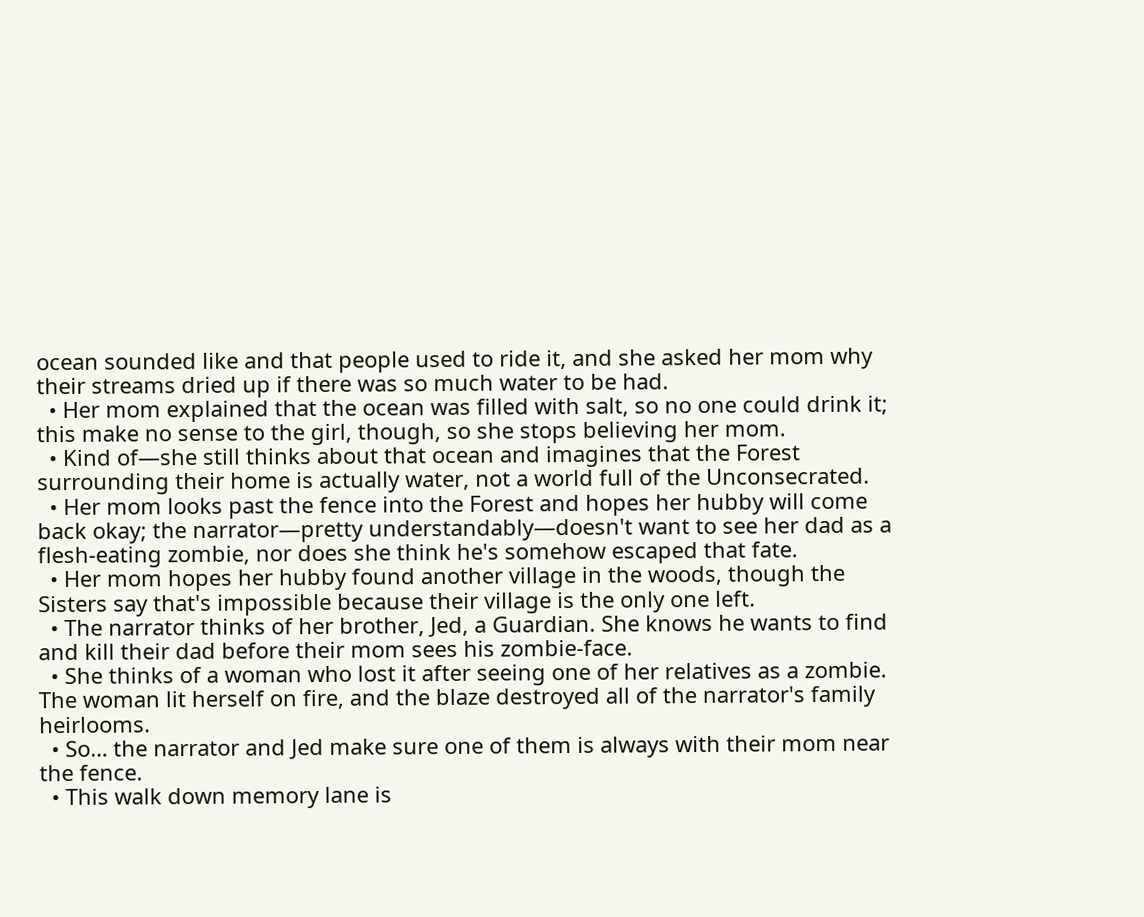ocean sounded like and that people used to ride it, and she asked her mom why their streams dried up if there was so much water to be had.
  • Her mom explained that the ocean was filled with salt, so no one could drink it; this make no sense to the girl, though, so she stops believing her mom.
  • Kind of—she still thinks about that ocean and imagines that the Forest surrounding their home is actually water, not a world full of the Unconsecrated.
  • Her mom looks past the fence into the Forest and hopes her hubby will come back okay; the narrator—pretty understandably—doesn't want to see her dad as a flesh-eating zombie, nor does she think he's somehow escaped that fate.
  • Her mom hopes her hubby found another village in the woods, though the Sisters say that's impossible because their village is the only one left.
  • The narrator thinks of her brother, Jed, a Guardian. She knows he wants to find and kill their dad before their mom sees his zombie-face.
  • She thinks of a woman who lost it after seeing one of her relatives as a zombie. The woman lit herself on fire, and the blaze destroyed all of the narrator's family heirlooms.
  • So… the narrator and Jed make sure one of them is always with their mom near the fence.
  • This walk down memory lane is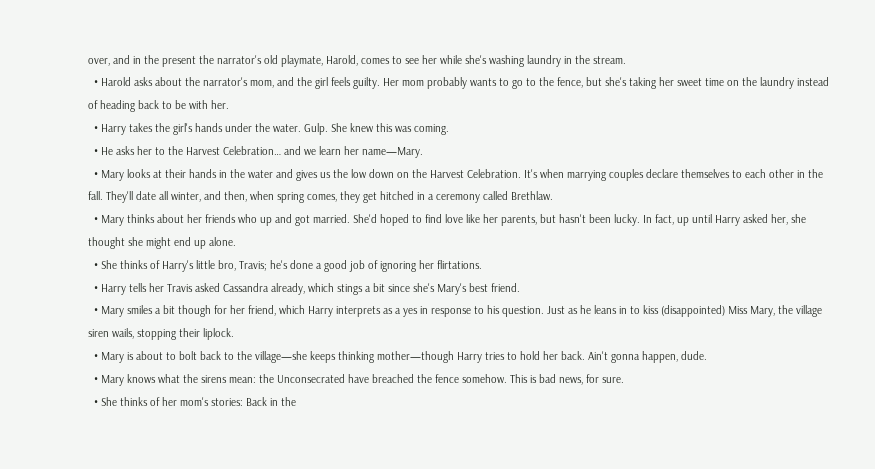over, and in the present the narrator's old playmate, Harold, comes to see her while she's washing laundry in the stream.
  • Harold asks about the narrator's mom, and the girl feels guilty. Her mom probably wants to go to the fence, but she's taking her sweet time on the laundry instead of heading back to be with her.
  • Harry takes the girl's hands under the water. Gulp. She knew this was coming.
  • He asks her to the Harvest Celebration… and we learn her name—Mary.
  • Mary looks at their hands in the water and gives us the low down on the Harvest Celebration. It's when marrying couples declare themselves to each other in the fall. They'll date all winter, and then, when spring comes, they get hitched in a ceremony called Brethlaw.
  • Mary thinks about her friends who up and got married. She'd hoped to find love like her parents, but hasn't been lucky. In fact, up until Harry asked her, she thought she might end up alone.
  • She thinks of Harry's little bro, Travis; he's done a good job of ignoring her flirtations.
  • Harry tells her Travis asked Cassandra already, which stings a bit since she's Mary's best friend.
  • Mary smiles a bit though for her friend, which Harry interprets as a yes in response to his question. Just as he leans in to kiss (disappointed) Miss Mary, the village siren wails, stopping their liplock.
  • Mary is about to bolt back to the village—she keeps thinking mother—though Harry tries to hold her back. Ain't gonna happen, dude.
  • Mary knows what the sirens mean: the Unconsecrated have breached the fence somehow. This is bad news, for sure.
  • She thinks of her mom's stories: Back in the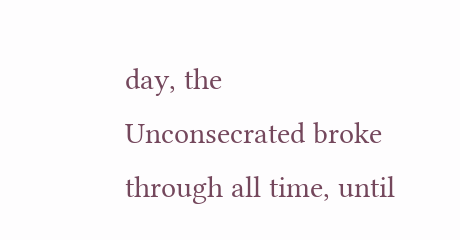day, the Unconsecrated broke through all time, until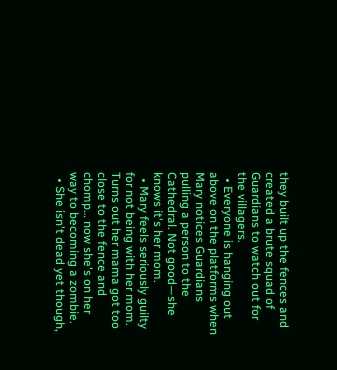they built up the fences and created a brute squad of Guardians to watch out for the villagers.
  • Everyone is hanging out above on the platforms when Mary notices Guardians pulling a person to the Cathedral. Not good—she knows it's her mom.
  • Mary feels seriously guilty for not being with her mom. Turns out her mama got too close to the fence and chomp… now she's on her way to becoming a zombie.
  • She isn't dead yet though,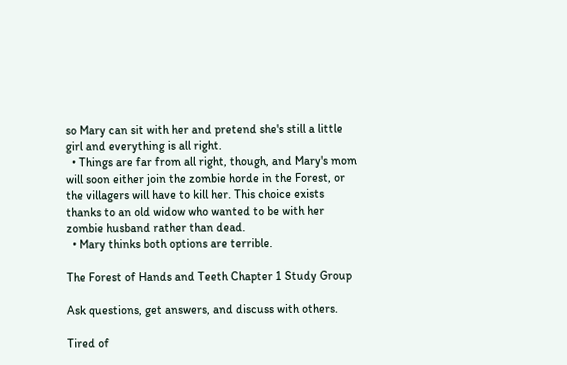so Mary can sit with her and pretend she's still a little girl and everything is all right.
  • Things are far from all right, though, and Mary's mom will soon either join the zombie horde in the Forest, or the villagers will have to kill her. This choice exists thanks to an old widow who wanted to be with her zombie husband rather than dead.
  • Mary thinks both options are terrible.

The Forest of Hands and Teeth Chapter 1 Study Group

Ask questions, get answers, and discuss with others.

Tired of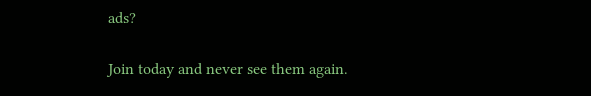ads?

Join today and never see them again.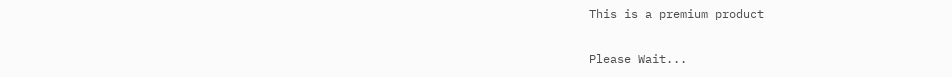This is a premium product

Please Wait...